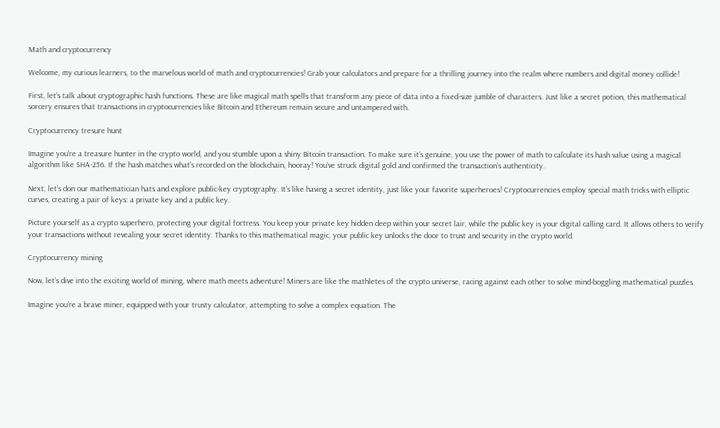Math and cryptocurrency

Welcome, my curious learners, to the marvelous world of math and cryptocurrencies! Grab your calculators and prepare for a thrilling journey into the realm where numbers and digital money collide!

First, let’s talk about cryptographic hash functions. These are like magical math spells that transform any piece of data into a fixed-size jumble of characters. Just like a secret potion, this mathematical sorcery ensures that transactions in cryptocurrencies like Bitcoin and Ethereum remain secure and untampered with.

Cryptocurrency tresure hunt

Imagine you’re a treasure hunter in the crypto world, and you stumble upon a shiny Bitcoin transaction. To make sure it’s genuine, you use the power of math to calculate its hash value using a magical algorithm like SHA-256. If the hash matches what’s recorded on the blockchain, hooray! You’ve struck digital gold and confirmed the transaction’s authenticity.

Next, let’s don our mathematician hats and explore public-key cryptography. It’s like having a secret identity, just like your favorite superheroes! Cryptocurrencies employ special math tricks with elliptic curves, creating a pair of keys: a private key and a public key.

Picture yourself as a crypto superhero, protecting your digital fortress. You keep your private key hidden deep within your secret lair, while the public key is your digital calling card. It allows others to verify your transactions without revealing your secret identity. Thanks to this mathematical magic, your public key unlocks the door to trust and security in the crypto world.

Cryptocurrency mining

Now, let’s dive into the exciting world of mining, where math meets adventure! Miners are like the mathletes of the crypto universe, racing against each other to solve mind-boggling mathematical puzzles.

Imagine you’re a brave miner, equipped with your trusty calculator, attempting to solve a complex equation. The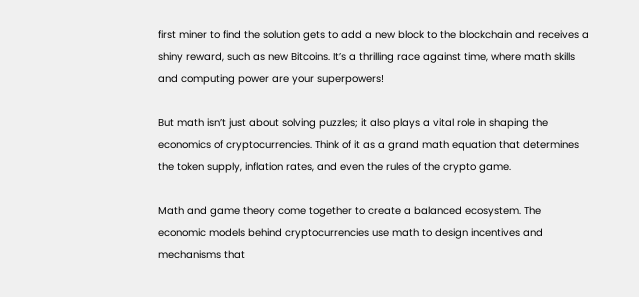first miner to find the solution gets to add a new block to the blockchain and receives a shiny reward, such as new Bitcoins. It’s a thrilling race against time, where math skills and computing power are your superpowers!

But math isn’t just about solving puzzles; it also plays a vital role in shaping the economics of cryptocurrencies. Think of it as a grand math equation that determines the token supply, inflation rates, and even the rules of the crypto game.

Math and game theory come together to create a balanced ecosystem. The economic models behind cryptocurrencies use math to design incentives and mechanisms that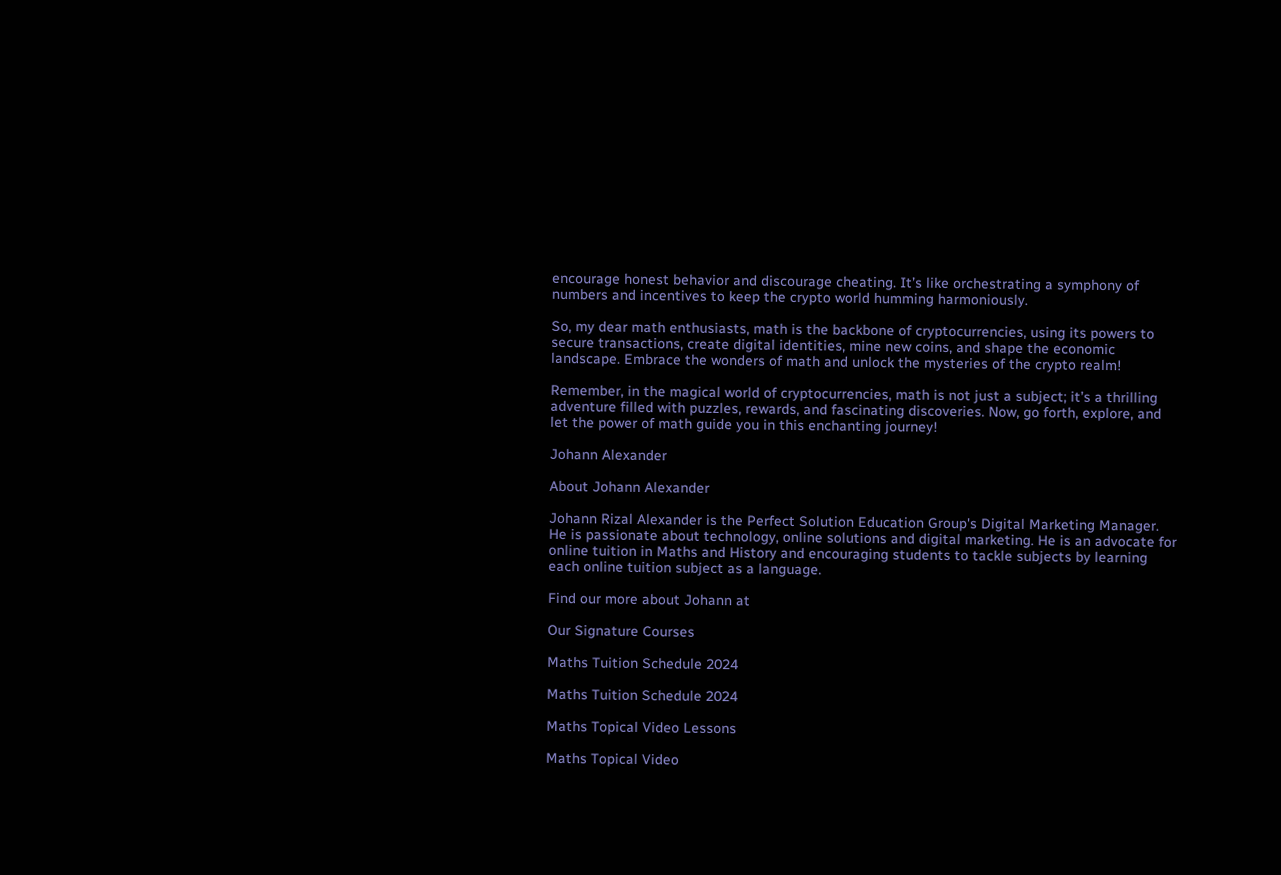encourage honest behavior and discourage cheating. It’s like orchestrating a symphony of numbers and incentives to keep the crypto world humming harmoniously.

So, my dear math enthusiasts, math is the backbone of cryptocurrencies, using its powers to secure transactions, create digital identities, mine new coins, and shape the economic landscape. Embrace the wonders of math and unlock the mysteries of the crypto realm!

Remember, in the magical world of cryptocurrencies, math is not just a subject; it’s a thrilling adventure filled with puzzles, rewards, and fascinating discoveries. Now, go forth, explore, and let the power of math guide you in this enchanting journey!

Johann Alexander

About Johann Alexander

Johann Rizal Alexander is the Perfect Solution Education Group's Digital Marketing Manager. He is passionate about technology, online solutions and digital marketing. He is an advocate for online tuition in Maths and History and encouraging students to tackle subjects by learning each online tuition subject as a language.

Find our more about Johann at

Our Signature Courses

Maths Tuition Schedule 2024

Maths Tuition Schedule 2024

Maths Topical Video Lessons

Maths Topical Video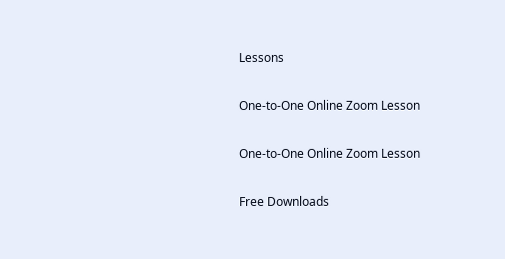Lessons

One-to-One Online Zoom Lesson

One-to-One Online Zoom Lesson

Free Downloads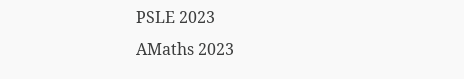PSLE 2023
AMaths 2023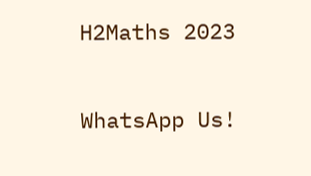H2Maths 2023

WhatsApp Us!